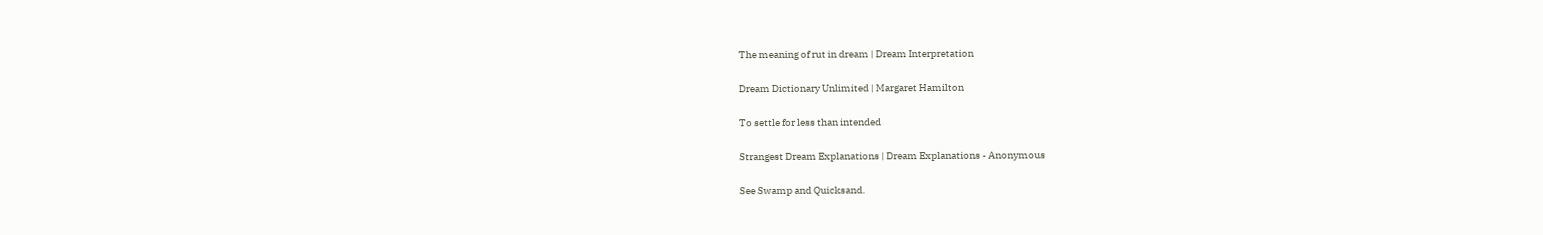The meaning of rut in dream | Dream Interpretation

Dream Dictionary Unlimited | Margaret Hamilton

To settle for less than intended

Strangest Dream Explanations | Dream Explanations - Anonymous

See Swamp and Quicksand.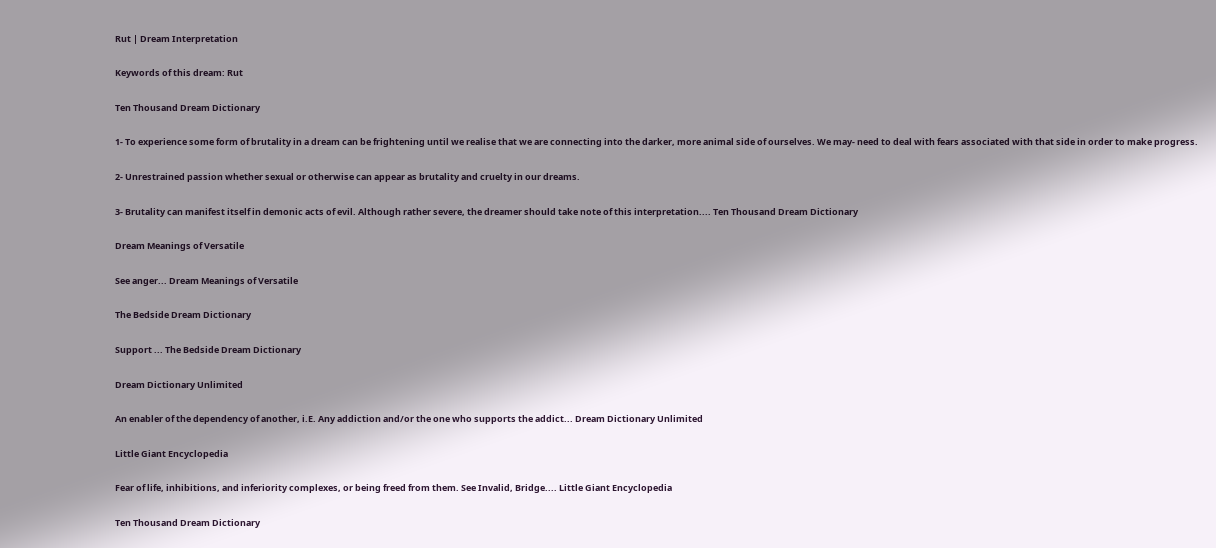Rut | Dream Interpretation

Keywords of this dream: Rut

Ten Thousand Dream Dictionary

1- To experience some form of brutality in a dream can be frightening until we realise that we are connecting into the darker, more animal side of ourselves. We may- need to deal with fears associated with that side in order to make progress.

2- Unrestrained passion whether sexual or otherwise can appear as brutality and cruelty in our dreams.

3- Brutality can manifest itself in demonic acts of evil. Although rather severe, the dreamer should take note of this interpretation.... Ten Thousand Dream Dictionary

Dream Meanings of Versatile

See anger... Dream Meanings of Versatile

The Bedside Dream Dictionary

Support ... The Bedside Dream Dictionary

Dream Dictionary Unlimited

An enabler of the dependency of another, i.E. Any addiction and/or the one who supports the addict... Dream Dictionary Unlimited

Little Giant Encyclopedia

Fear of life, inhibitions, and inferiority complexes, or being freed from them. See Invalid, Bridge.... Little Giant Encyclopedia

Ten Thousand Dream Dictionary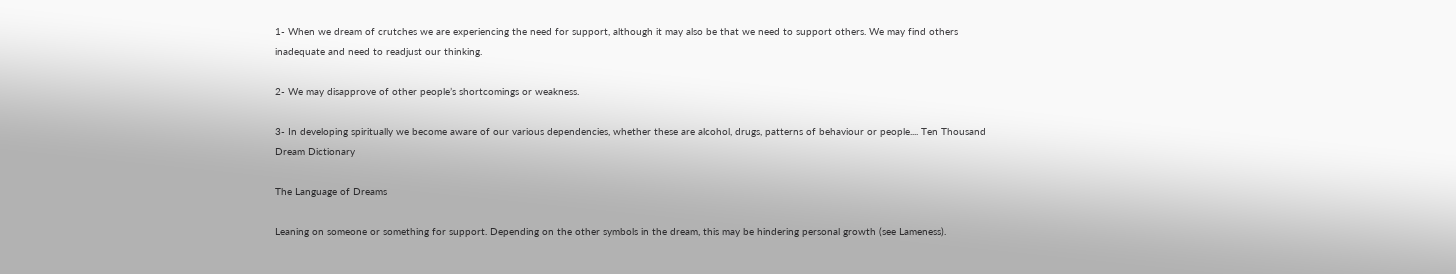1- When we dream of crutches we are experiencing the need for support, although it may also be that we need to support others. We may find others inadequate and need to readjust our thinking.

2- We may disapprove of other people’s shortcomings or weakness.

3- In developing spiritually we become aware of our various dependencies, whether these are alcohol, drugs, patterns of behaviour or people.... Ten Thousand Dream Dictionary

The Language of Dreams

Leaning on someone or something for support. Depending on the other symbols in the dream, this may be hindering personal growth (see Lameness).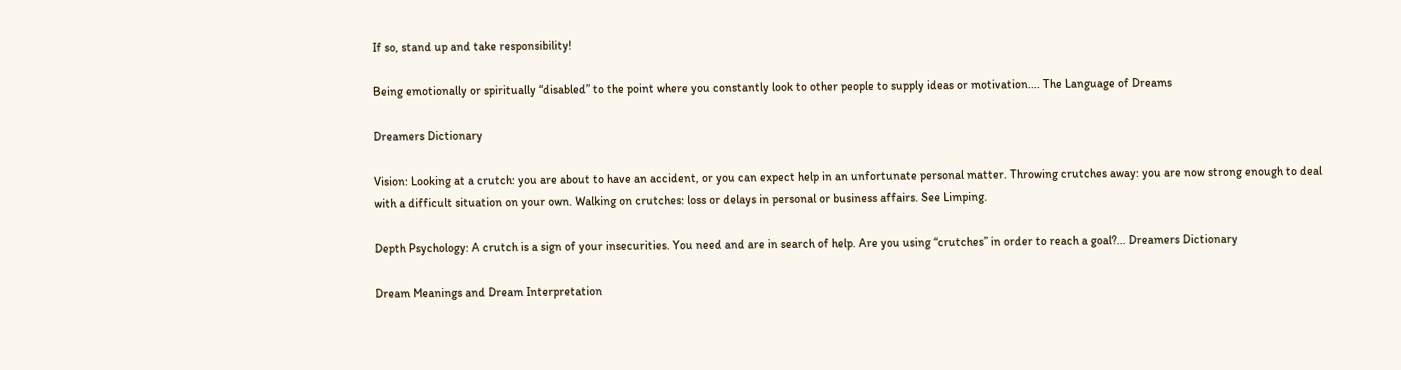If so, stand up and take responsibility!

Being emotionally or spiritually “disabled” to the point where you constantly look to other people to supply ideas or motivation.... The Language of Dreams

Dreamers Dictionary

Vision: Looking at a crutch: you are about to have an accident, or you can expect help in an unfortunate personal matter. Throwing crutches away: you are now strong enough to deal with a difficult situation on your own. Walking on crutches: loss or delays in personal or business affairs. See Limping.

Depth Psychology: A crutch is a sign of your insecurities. You need and are in search of help. Are you using “crutches” in order to reach a goal?... Dreamers Dictionary

Dream Meanings and Dream Interpretation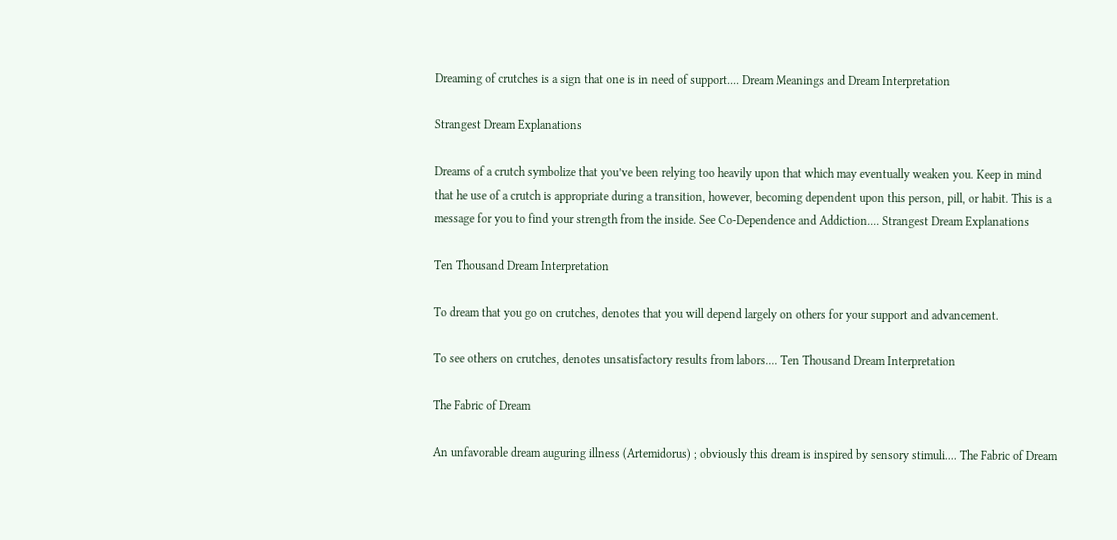Dreaming of crutches is a sign that one is in need of support.... Dream Meanings and Dream Interpretation

Strangest Dream Explanations

Dreams of a crutch symbolize that you’ve been relying too heavily upon that which may eventually weaken you. Keep in mind that he use of a crutch is appropriate during a transition, however, becoming dependent upon this person, pill, or habit. This is a message for you to find your strength from the inside. See Co-Dependence and Addiction.... Strangest Dream Explanations

Ten Thousand Dream Interpretation

To dream that you go on crutches, denotes that you will depend largely on others for your support and advancement.

To see others on crutches, denotes unsatisfactory results from labors.... Ten Thousand Dream Interpretation

The Fabric of Dream

An unfavorable dream auguring illness (Artemidorus) ; obviously this dream is inspired by sensory stimuli.... The Fabric of Dream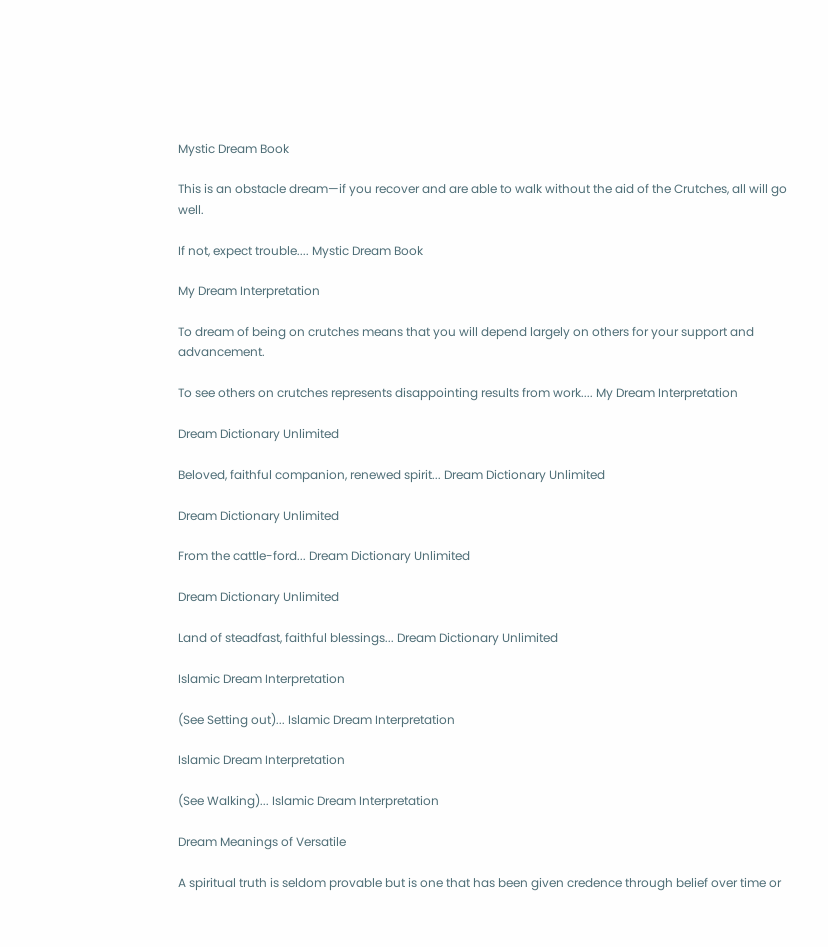Mystic Dream Book

This is an obstacle dream—if you recover and are able to walk without the aid of the Crutches, all will go well.

If not, expect trouble.... Mystic Dream Book

My Dream Interpretation

To dream of being on crutches means that you will depend largely on others for your support and advancement.

To see others on crutches represents disappointing results from work.... My Dream Interpretation

Dream Dictionary Unlimited

Beloved, faithful companion, renewed spirit... Dream Dictionary Unlimited

Dream Dictionary Unlimited

From the cattle-ford... Dream Dictionary Unlimited

Dream Dictionary Unlimited

Land of steadfast, faithful blessings... Dream Dictionary Unlimited

Islamic Dream Interpretation

(See Setting out)... Islamic Dream Interpretation

Islamic Dream Interpretation

(See Walking)... Islamic Dream Interpretation

Dream Meanings of Versatile

A spiritual truth is seldom provable but is one that has been given credence through belief over time or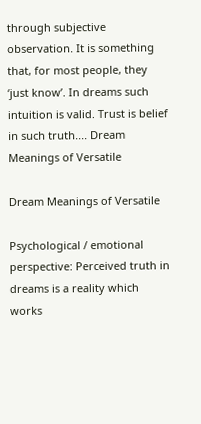through subjective observation. It is something that, for most people, they ‘just know’. In dreams such intuition is valid. Trust is belief in such truth.... Dream Meanings of Versatile

Dream Meanings of Versatile

Psychological / emotional perspective: Perceived truth in dreams is a reality which works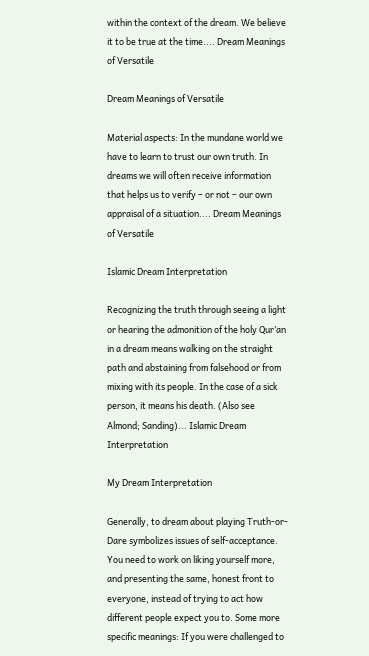within the context of the dream. We believe it to be true at the time.... Dream Meanings of Versatile

Dream Meanings of Versatile

Material aspects: In the mundane world we have to learn to trust our own truth. In dreams we will often receive information that helps us to verify – or not – our own appraisal of a situation.... Dream Meanings of Versatile

Islamic Dream Interpretation

Recognizing the truth through seeing a light or hearing the admonition of the holy Qur’an in a dream means walking on the straight path and abstaining from falsehood or from mixing with its people. In the case of a sick person, it means his death. (Also see Almond; Sanding)... Islamic Dream Interpretation

My Dream Interpretation

Generally, to dream about playing Truth-or-Dare symbolizes issues of self-acceptance. You need to work on liking yourself more, and presenting the same, honest front to everyone, instead of trying to act how different people expect you to. Some more specific meanings: If you were challenged to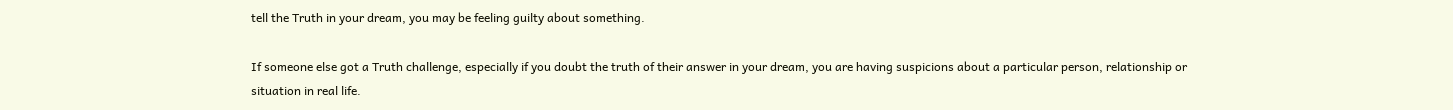tell the Truth in your dream, you may be feeling guilty about something.

If someone else got a Truth challenge, especially if you doubt the truth of their answer in your dream, you are having suspicions about a particular person, relationship or situation in real life.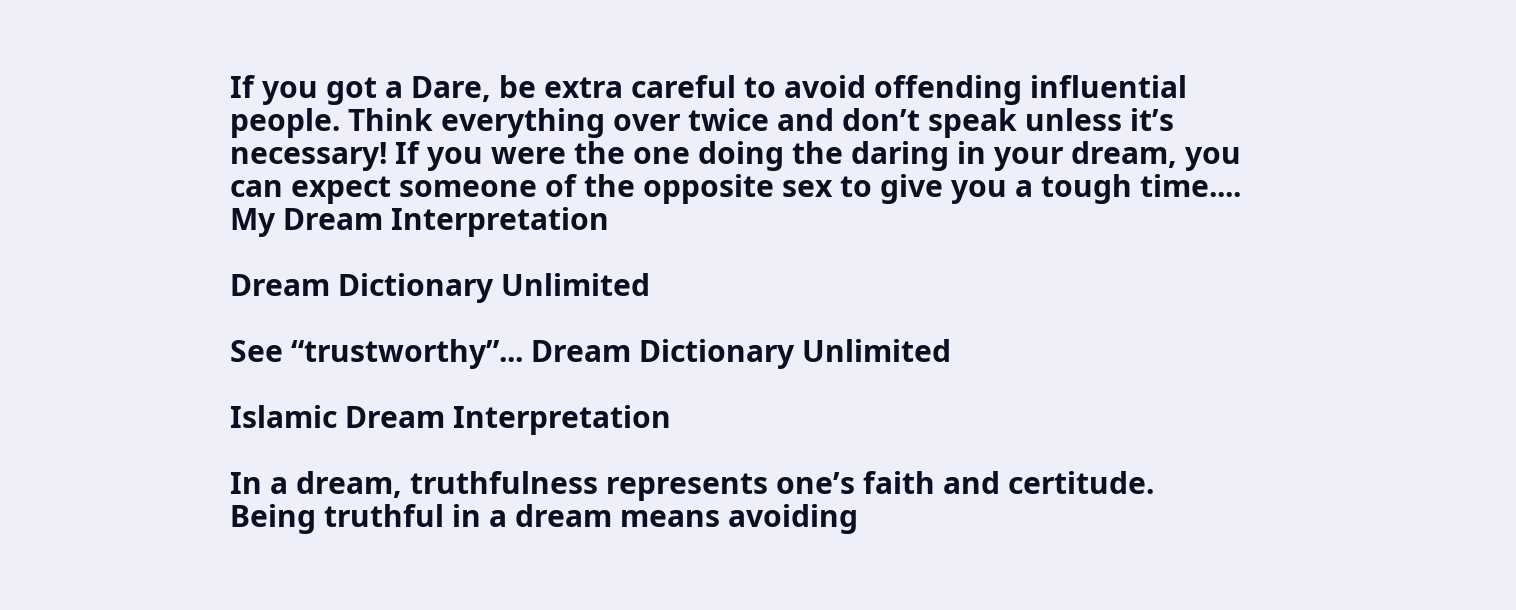If you got a Dare, be extra careful to avoid offending influential people. Think everything over twice and don’t speak unless it’s necessary! If you were the one doing the daring in your dream, you can expect someone of the opposite sex to give you a tough time.... My Dream Interpretation

Dream Dictionary Unlimited

See “trustworthy”... Dream Dictionary Unlimited

Islamic Dream Interpretation

In a dream, truthfulness represents one’s faith and certitude. Being truthful in a dream means avoiding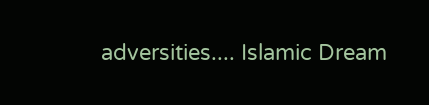adversities.... Islamic Dream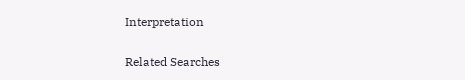Interpretation

Related Searches